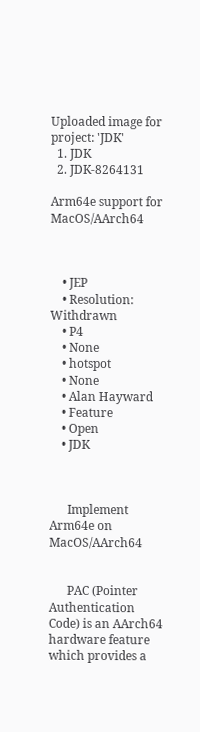Uploaded image for project: 'JDK'
  1. JDK
  2. JDK-8264131

Arm64e support for MacOS/AArch64



    • JEP
    • Resolution: Withdrawn
    • P4
    • None
    • hotspot
    • None
    • Alan Hayward
    • Feature
    • Open
    • JDK



      Implement Arm64e on MacOS/AArch64


      PAC (Pointer Authentication Code) is an AArch64 hardware feature which provides a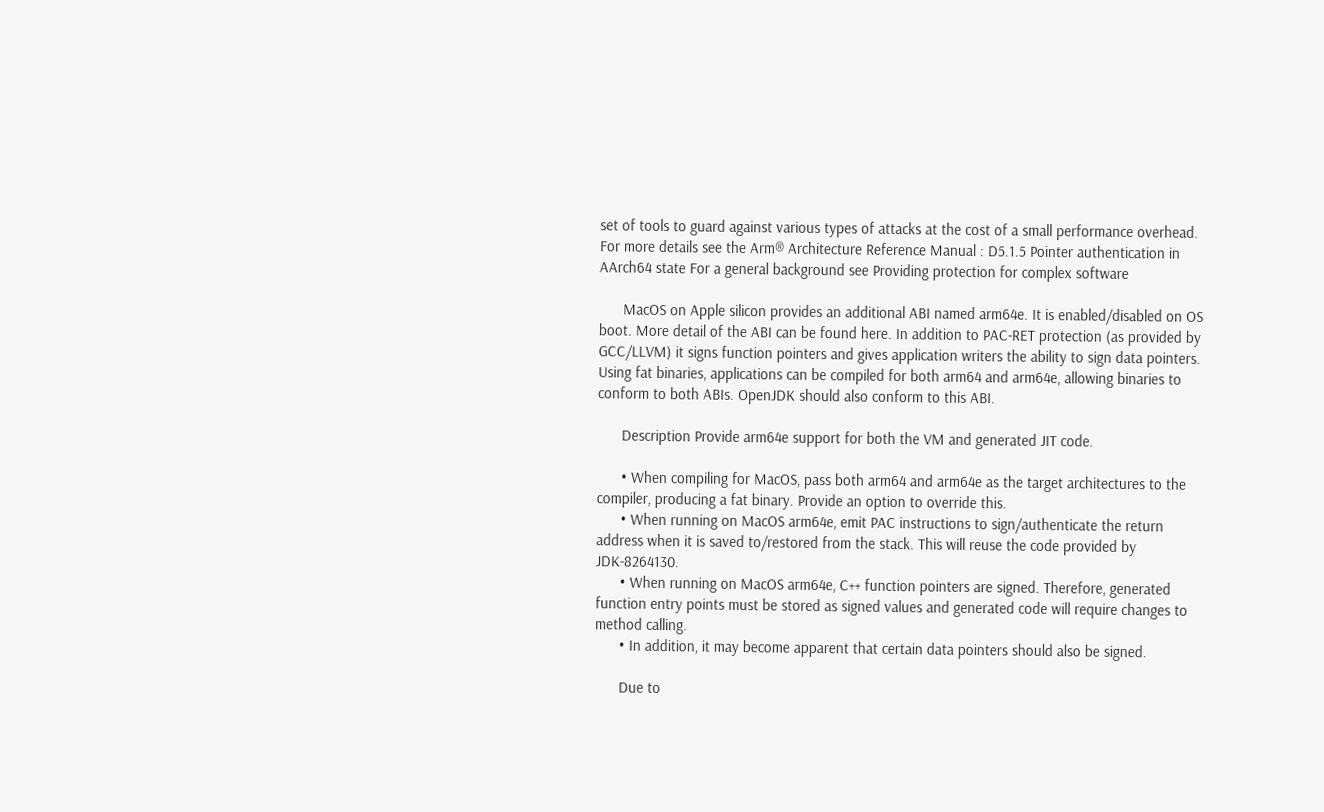set of tools to guard against various types of attacks at the cost of a small performance overhead. For more details see the Arm® Architecture Reference Manual : D5.1.5 Pointer authentication in AArch64 state For a general background see Providing protection for complex software

      MacOS on Apple silicon provides an additional ABI named arm64e. It is enabled/disabled on OS boot. More detail of the ABI can be found here. In addition to PAC-RET protection (as provided by GCC/LLVM) it signs function pointers and gives application writers the ability to sign data pointers. Using fat binaries, applications can be compiled for both arm64 and arm64e, allowing binaries to conform to both ABIs. OpenJDK should also conform to this ABI.

      Description Provide arm64e support for both the VM and generated JIT code.

      • When compiling for MacOS, pass both arm64 and arm64e as the target architectures to the compiler, producing a fat binary. Provide an option to override this.
      • When running on MacOS arm64e, emit PAC instructions to sign/authenticate the return address when it is saved to/restored from the stack. This will reuse the code provided by JDK-8264130.
      • When running on MacOS arm64e, C++ function pointers are signed. Therefore, generated function entry points must be stored as signed values and generated code will require changes to method calling.
      • In addition, it may become apparent that certain data pointers should also be signed.

      Due to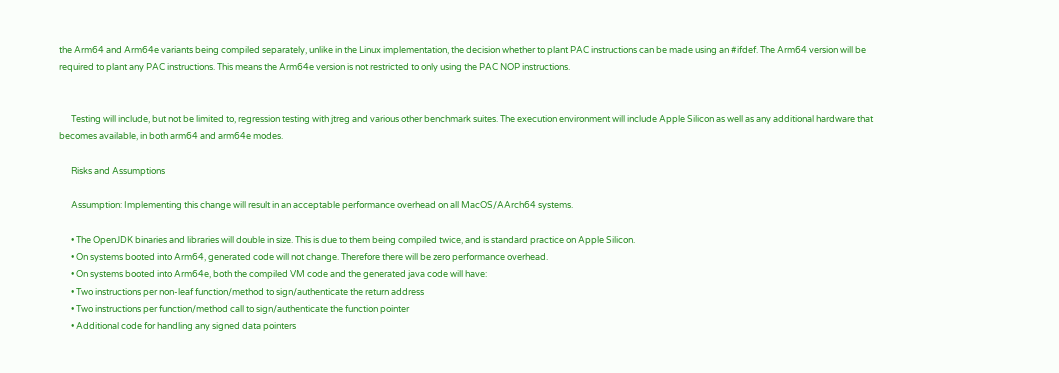the Arm64 and Arm64e variants being compiled separately, unlike in the Linux implementation, the decision whether to plant PAC instructions can be made using an #ifdef. The Arm64 version will be required to plant any PAC instructions. This means the Arm64e version is not restricted to only using the PAC NOP instructions.


      Testing will include, but not be limited to, regression testing with jtreg and various other benchmark suites. The execution environment will include Apple Silicon as well as any additional hardware that becomes available, in both arm64 and arm64e modes.

      Risks and Assumptions

      Assumption: Implementing this change will result in an acceptable performance overhead on all MacOS/AArch64 systems.

      • The OpenJDK binaries and libraries will double in size. This is due to them being compiled twice, and is standard practice on Apple Silicon.
      • On systems booted into Arm64, generated code will not change. Therefore there will be zero performance overhead.
      • On systems booted into Arm64e, both the compiled VM code and the generated java code will have:
      • Two instructions per non-leaf function/method to sign/authenticate the return address
      • Two instructions per function/method call to sign/authenticate the function pointer
      • Additional code for handling any signed data pointers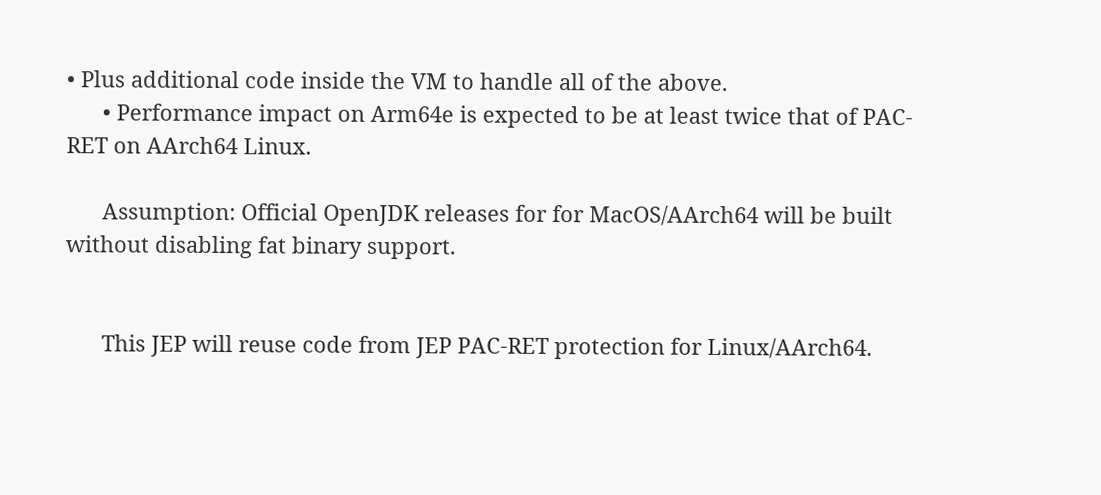• Plus additional code inside the VM to handle all of the above.
      • Performance impact on Arm64e is expected to be at least twice that of PAC-RET on AArch64 Linux.

      Assumption: Official OpenJDK releases for for MacOS/AArch64 will be built without disabling fat binary support.


      This JEP will reuse code from JEP PAC-RET protection for Linux/AArch64.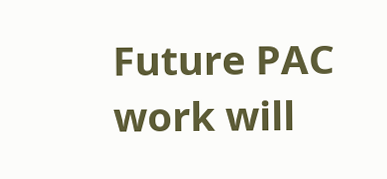Future PAC work will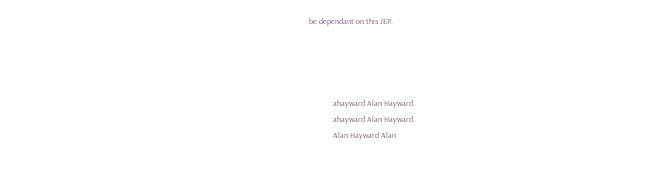be dependant on this JEP.




            ahayward Alan Hayward
            ahayward Alan Hayward
            Alan Hayward Alan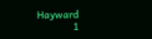Hayward
            1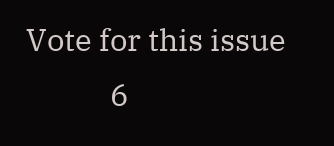Vote for this issue
            6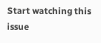Start watching this issue